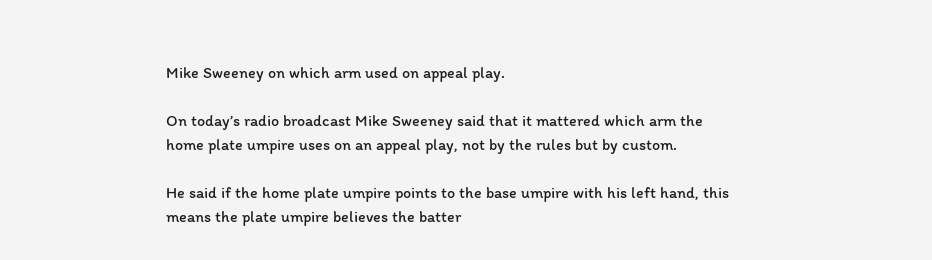Mike Sweeney on which arm used on appeal play.

On today’s radio broadcast Mike Sweeney said that it mattered which arm the home plate umpire uses on an appeal play, not by the rules but by custom.

He said if the home plate umpire points to the base umpire with his left hand, this means the plate umpire believes the batter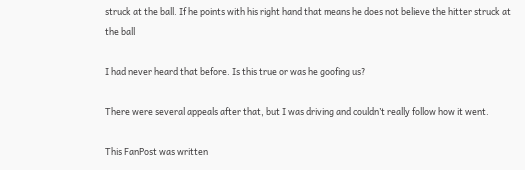struck at the ball. If he points with his right hand that means he does not believe the hitter struck at the ball

I had never heard that before. Is this true or was he goofing us?

There were several appeals after that, but I was driving and couldn’t really follow how it went.

This FanPost was written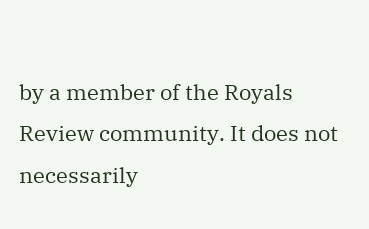by a member of the Royals Review community. It does not necessarily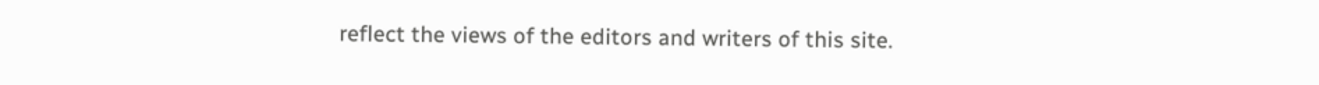reflect the views of the editors and writers of this site.